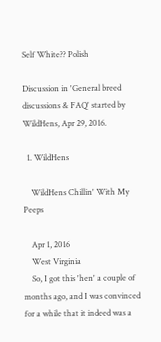Self White?? Polish

Discussion in 'General breed discussions & FAQ' started by WildHens, Apr 29, 2016.

  1. WildHens

    WildHens Chillin' With My Peeps

    Apr 1, 2016
    West Virginia
    So, I got this 'hen' a couple of months ago, and I was convinced for a while that it indeed was a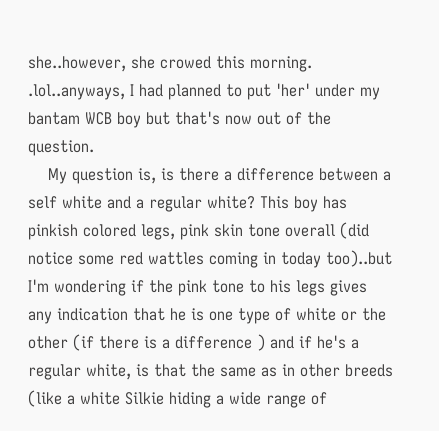she..however, she crowed this morning. .lol..anyways, I had planned to put 'her' under my bantam WCB boy but that's now out of the question.
    My question is, is there a difference between a self white and a regular white? This boy has pinkish colored legs, pink skin tone overall (did notice some red wattles coming in today too)..but I'm wondering if the pink tone to his legs gives any indication that he is one type of white or the other (if there is a difference ) and if he's a regular white, is that the same as in other breeds (like a white Silkie hiding a wide range of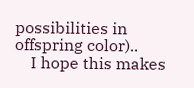possibilities in offspring color)..
    I hope this makes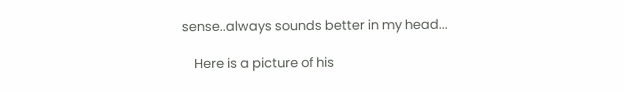sense..always sounds better in my head...

    Here is a picture of his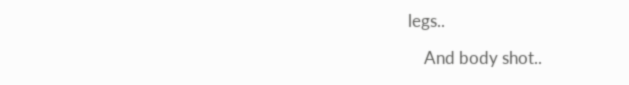legs..

    And body shot..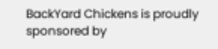BackYard Chickens is proudly sponsored by